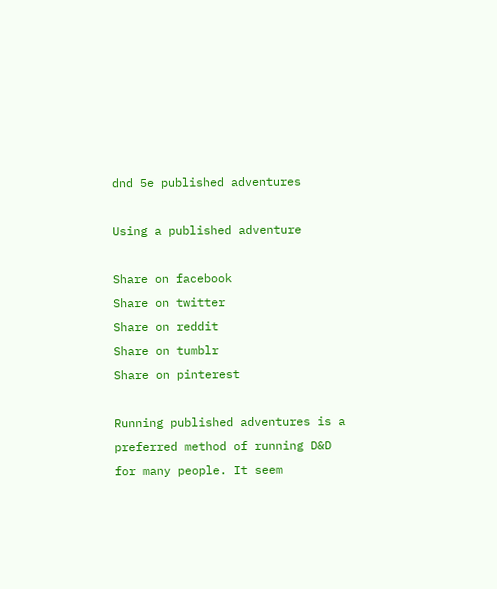dnd 5e published adventures

Using a published adventure

Share on facebook
Share on twitter
Share on reddit
Share on tumblr
Share on pinterest

Running published adventures is a preferred method of running D&D for many people. It seem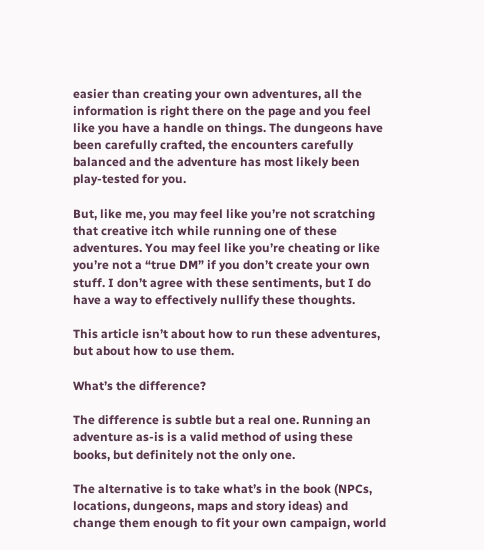easier than creating your own adventures, all the information is right there on the page and you feel like you have a handle on things. The dungeons have been carefully crafted, the encounters carefully balanced and the adventure has most likely been play-tested for you.

But, like me, you may feel like you’re not scratching that creative itch while running one of these adventures. You may feel like you’re cheating or like you’re not a “true DM” if you don’t create your own stuff. I don’t agree with these sentiments, but I do have a way to effectively nullify these thoughts.

This article isn’t about how to run these adventures, but about how to use them.

What’s the difference?

The difference is subtle but a real one. Running an adventure as-is is a valid method of using these books, but definitely not the only one.

The alternative is to take what’s in the book (NPCs, locations, dungeons, maps and story ideas) and change them enough to fit your own campaign, world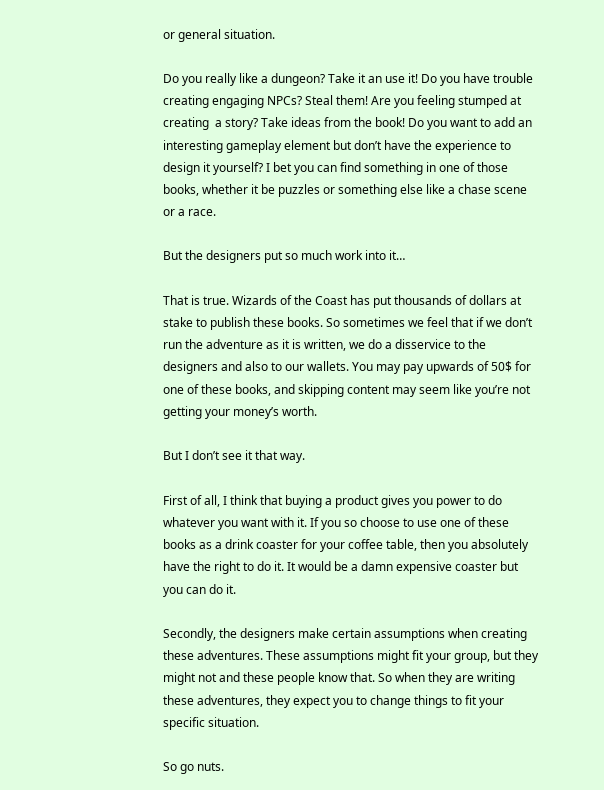or general situation.

Do you really like a dungeon? Take it an use it! Do you have trouble creating engaging NPCs? Steal them! Are you feeling stumped at creating  a story? Take ideas from the book! Do you want to add an interesting gameplay element but don’t have the experience to design it yourself? I bet you can find something in one of those books, whether it be puzzles or something else like a chase scene or a race.

But the designers put so much work into it…

That is true. Wizards of the Coast has put thousands of dollars at stake to publish these books. So sometimes we feel that if we don’t run the adventure as it is written, we do a disservice to the designers and also to our wallets. You may pay upwards of 50$ for one of these books, and skipping content may seem like you’re not getting your money’s worth.

But I don’t see it that way.

First of all, I think that buying a product gives you power to do whatever you want with it. If you so choose to use one of these books as a drink coaster for your coffee table, then you absolutely have the right to do it. It would be a damn expensive coaster but you can do it.

Secondly, the designers make certain assumptions when creating these adventures. These assumptions might fit your group, but they might not and these people know that. So when they are writing these adventures, they expect you to change things to fit your specific situation.

So go nuts.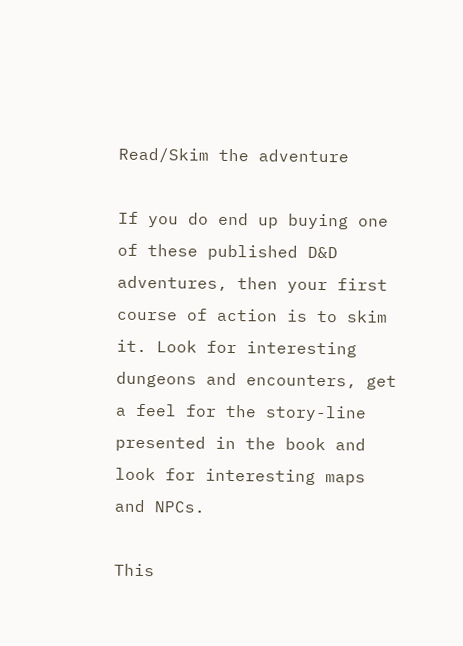Read/Skim the adventure

If you do end up buying one of these published D&D adventures, then your first course of action is to skim it. Look for interesting dungeons and encounters, get a feel for the story-line presented in the book and look for interesting maps and NPCs.

This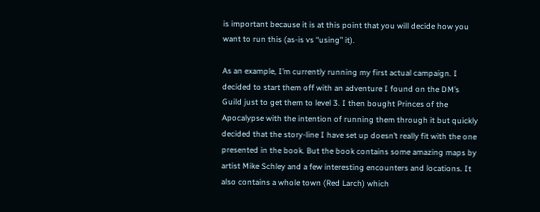is important because it is at this point that you will decide how you want to run this (as-is vs “using” it).

As an example, I’m currently running my first actual campaign. I decided to start them off with an adventure I found on the DM’s Guild just to get them to level 3. I then bought Princes of the Apocalypse with the intention of running them through it but quickly decided that the story-line I have set up doesn’t really fit with the one presented in the book. But the book contains some amazing maps by artist Mike Schley and a few interesting encounters and locations. It also contains a whole town (Red Larch) which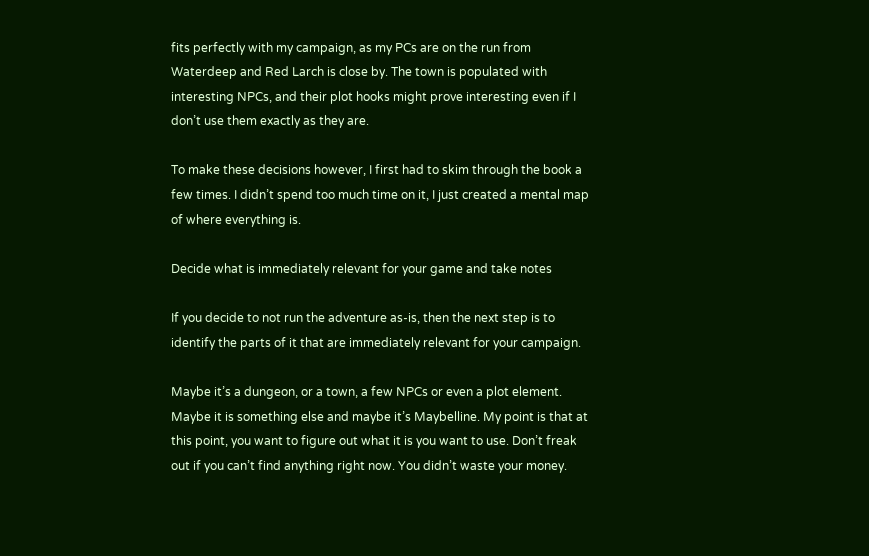fits perfectly with my campaign, as my PCs are on the run from Waterdeep and Red Larch is close by. The town is populated with interesting NPCs, and their plot hooks might prove interesting even if I don’t use them exactly as they are.

To make these decisions however, I first had to skim through the book a few times. I didn’t spend too much time on it, I just created a mental map of where everything is.

Decide what is immediately relevant for your game and take notes

If you decide to not run the adventure as-is, then the next step is to identify the parts of it that are immediately relevant for your campaign.

Maybe it’s a dungeon, or a town, a few NPCs or even a plot element. Maybe it is something else and maybe it’s Maybelline. My point is that at this point, you want to figure out what it is you want to use. Don’t freak out if you can’t find anything right now. You didn’t waste your money.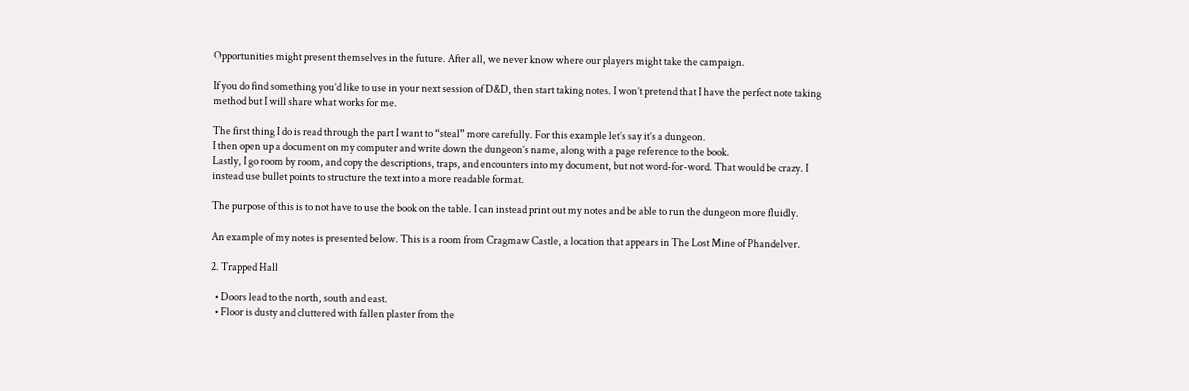Opportunities might present themselves in the future. After all, we never know where our players might take the campaign.

If you do find something you’d like to use in your next session of D&D, then start taking notes. I won’t pretend that I have the perfect note taking method but I will share what works for me.

The first thing I do is read through the part I want to “steal” more carefully. For this example let’s say it’s a dungeon.
I then open up a document on my computer and write down the dungeon’s name, along with a page reference to the book.
Lastly, I go room by room, and copy the descriptions, traps, and encounters into my document, but not word-for-word. That would be crazy. I instead use bullet points to structure the text into a more readable format.

The purpose of this is to not have to use the book on the table. I can instead print out my notes and be able to run the dungeon more fluidly.

An example of my notes is presented below. This is a room from Cragmaw Castle, a location that appears in The Lost Mine of Phandelver.

2. Trapped Hall

  • Doors lead to the north, south and east.
  • Floor is dusty and cluttered with fallen plaster from the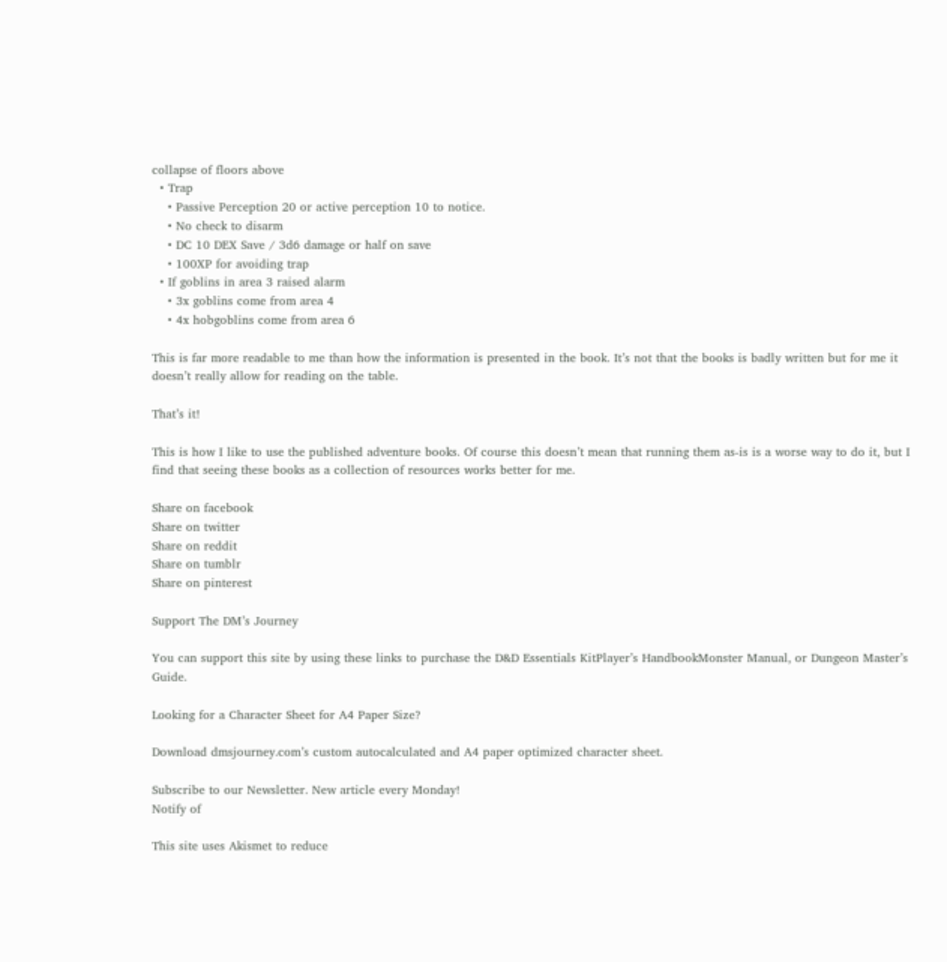collapse of floors above
  • Trap
    • Passive Perception 20 or active perception 10 to notice.
    • No check to disarm
    • DC 10 DEX Save / 3d6 damage or half on save
    • 100XP for avoiding trap
  • If goblins in area 3 raised alarm
    • 3x goblins come from area 4
    • 4x hobgoblins come from area 6

This is far more readable to me than how the information is presented in the book. It’s not that the books is badly written but for me it doesn’t really allow for reading on the table.

That’s it!

This is how I like to use the published adventure books. Of course this doesn’t mean that running them as-is is a worse way to do it, but I find that seeing these books as a collection of resources works better for me.

Share on facebook
Share on twitter
Share on reddit
Share on tumblr
Share on pinterest

Support The DM’s Journey

You can support this site by using these links to purchase the D&D Essentials KitPlayer’s HandbookMonster Manual, or Dungeon Master’s Guide.

Looking for a Character Sheet for A4 Paper Size?

Download dmsjourney.com’s custom autocalculated and A4 paper optimized character sheet.

Subscribe to our Newsletter. New article every Monday!
Notify of

This site uses Akismet to reduce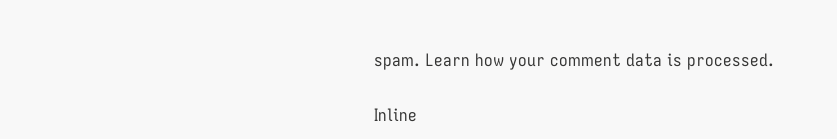spam. Learn how your comment data is processed.

Inline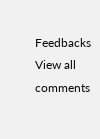Feedbacks
View all comments